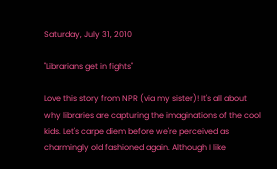Saturday, July 31, 2010

"Librarians get in fights"

Love this story from NPR (via my sister)! It's all about why libraries are capturing the imaginations of the cool kids. Let's carpe diem before we're perceived as charmingly old fashioned again. Although I like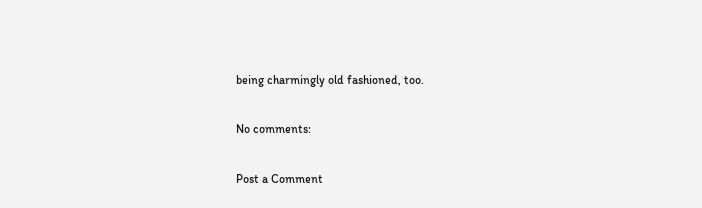being charmingly old fashioned, too.

No comments:

Post a Comment